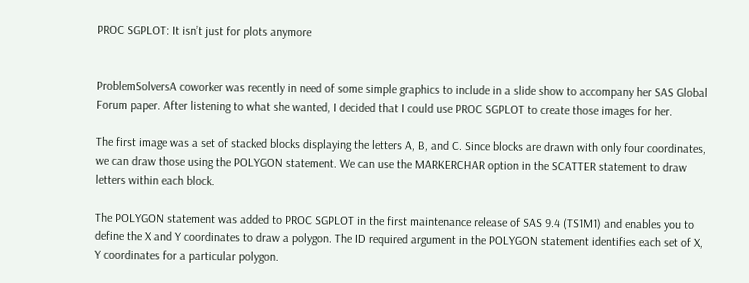PROC SGPLOT: It isn’t just for plots anymore


ProblemSolversA coworker was recently in need of some simple graphics to include in a slide show to accompany her SAS Global Forum paper. After listening to what she wanted, I decided that I could use PROC SGPLOT to create those images for her.

The first image was a set of stacked blocks displaying the letters A, B, and C. Since blocks are drawn with only four coordinates, we can draw those using the POLYGON statement. We can use the MARKERCHAR option in the SCATTER statement to draw letters within each block.

The POLYGON statement was added to PROC SGPLOT in the first maintenance release of SAS 9.4 (TS1M1) and enables you to define the X and Y coordinates to draw a polygon. The ID required argument in the POLYGON statement identifies each set of X, Y coordinates for a particular polygon.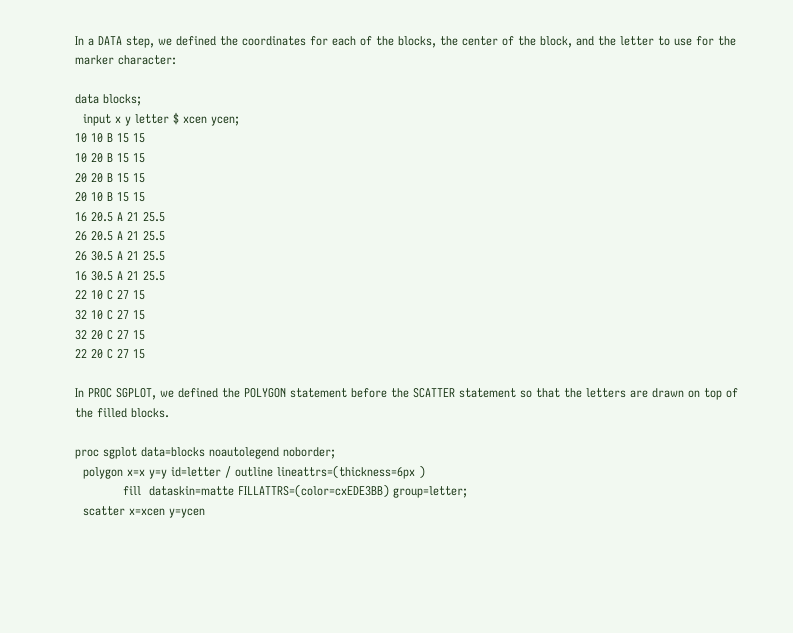In a DATA step, we defined the coordinates for each of the blocks, the center of the block, and the letter to use for the marker character:

data blocks;
  input x y letter $ xcen ycen;
10 10 B 15 15
10 20 B 15 15
20 20 B 15 15
20 10 B 15 15
16 20.5 A 21 25.5
26 20.5 A 21 25.5
26 30.5 A 21 25.5
16 30.5 A 21 25.5
22 10 C 27 15
32 10 C 27 15
32 20 C 27 15
22 20 C 27 15

In PROC SGPLOT, we defined the POLYGON statement before the SCATTER statement so that the letters are drawn on top of the filled blocks.

proc sgplot data=blocks noautolegend noborder;
  polygon x=x y=y id=letter / outline lineattrs=(thickness=6px )
            fill  dataskin=matte FILLATTRS=(color=cxEDE3BB) group=letter;
  scatter x=xcen y=ycen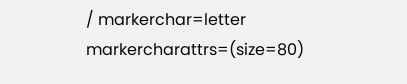/ markerchar=letter markercharattrs=(size=80)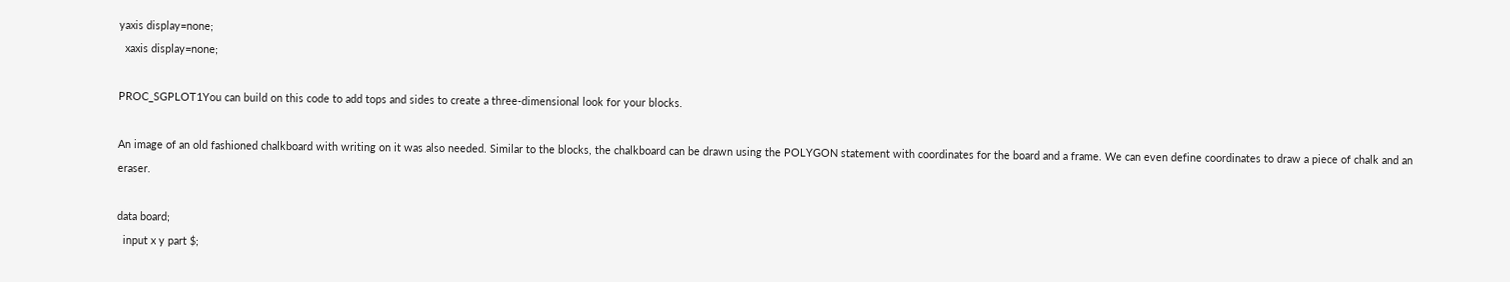yaxis display=none;
  xaxis display=none;

PROC_SGPLOT1You can build on this code to add tops and sides to create a three-dimensional look for your blocks.

An image of an old fashioned chalkboard with writing on it was also needed. Similar to the blocks, the chalkboard can be drawn using the POLYGON statement with coordinates for the board and a frame. We can even define coordinates to draw a piece of chalk and an eraser.

data board;
  input x y part $;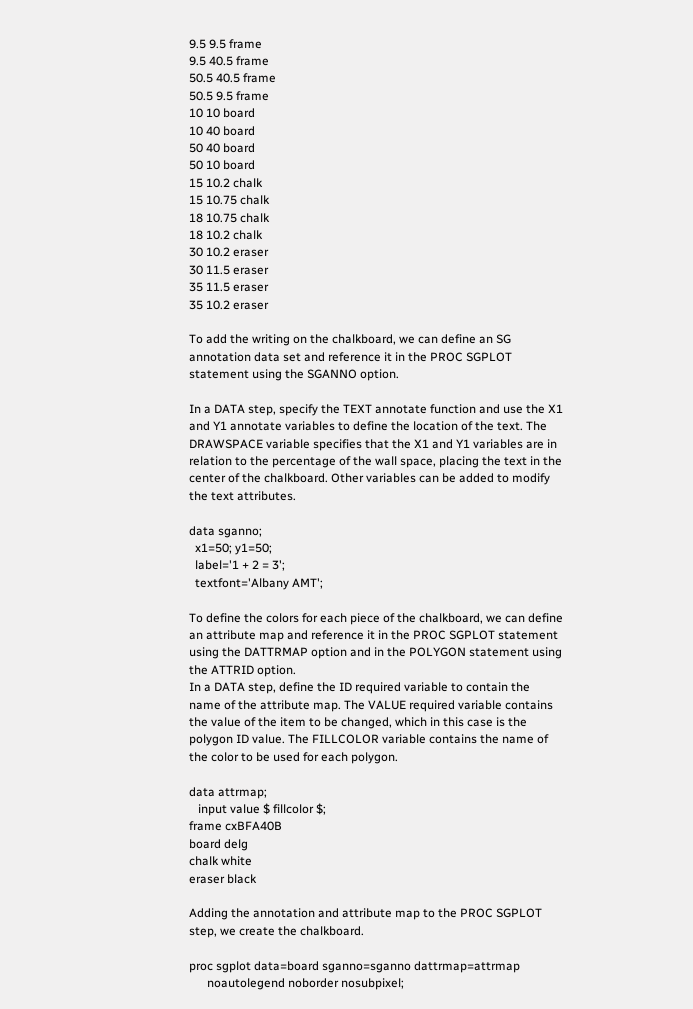9.5 9.5 frame
9.5 40.5 frame
50.5 40.5 frame
50.5 9.5 frame
10 10 board
10 40 board
50 40 board
50 10 board
15 10.2 chalk
15 10.75 chalk
18 10.75 chalk
18 10.2 chalk
30 10.2 eraser
30 11.5 eraser
35 11.5 eraser
35 10.2 eraser

To add the writing on the chalkboard, we can define an SG annotation data set and reference it in the PROC SGPLOT statement using the SGANNO option.

In a DATA step, specify the TEXT annotate function and use the X1 and Y1 annotate variables to define the location of the text. The DRAWSPACE variable specifies that the X1 and Y1 variables are in relation to the percentage of the wall space, placing the text in the center of the chalkboard. Other variables can be added to modify the text attributes.

data sganno;
  x1=50; y1=50;
  label='1 + 2 = 3';
  textfont='Albany AMT';

To define the colors for each piece of the chalkboard, we can define an attribute map and reference it in the PROC SGPLOT statement using the DATTRMAP option and in the POLYGON statement using the ATTRID option.
In a DATA step, define the ID required variable to contain the name of the attribute map. The VALUE required variable contains the value of the item to be changed, which in this case is the polygon ID value. The FILLCOLOR variable contains the name of the color to be used for each polygon.

data attrmap;
   input value $ fillcolor $;
frame cxBFA40B
board delg
chalk white
eraser black

Adding the annotation and attribute map to the PROC SGPLOT step, we create the chalkboard.

proc sgplot data=board sganno=sganno dattrmap=attrmap
      noautolegend noborder nosubpixel;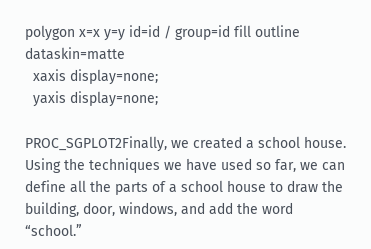polygon x=x y=y id=id / group=id fill outline dataskin=matte
  xaxis display=none;
  yaxis display=none;

PROC_SGPLOT2Finally, we created a school house. Using the techniques we have used so far, we can define all the parts of a school house to draw the building, door, windows, and add the word “school.”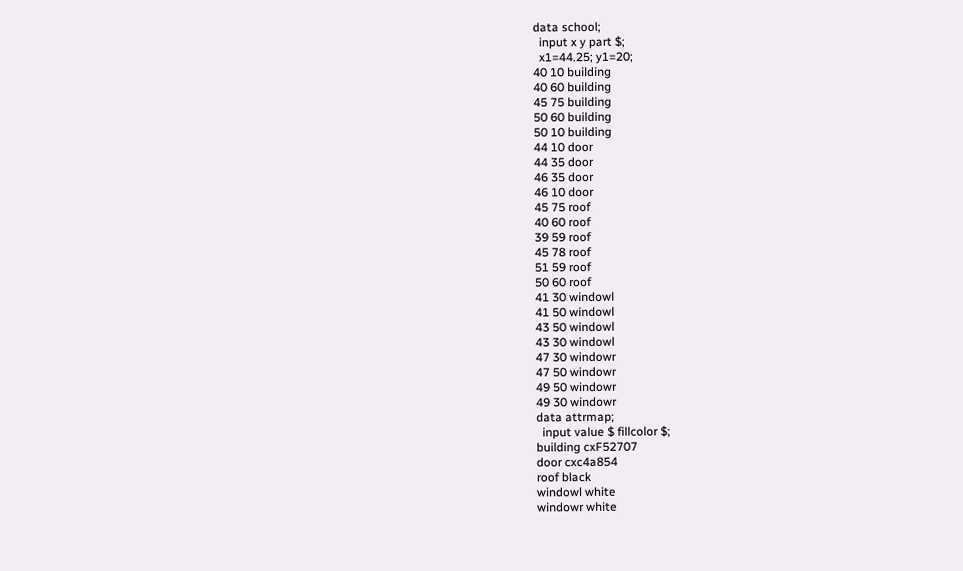data school;
  input x y part $;
  x1=44.25; y1=20;
40 10 building
40 60 building
45 75 building
50 60 building
50 10 building
44 10 door
44 35 door
46 35 door
46 10 door
45 75 roof
40 60 roof
39 59 roof
45 78 roof
51 59 roof
50 60 roof
41 30 windowl
41 50 windowl
43 50 windowl
43 30 windowl
47 30 windowr
47 50 windowr
49 50 windowr
49 30 windowr
data attrmap;
  input value $ fillcolor $;
building cxF52707
door cxc4a854
roof black
windowl white
windowr white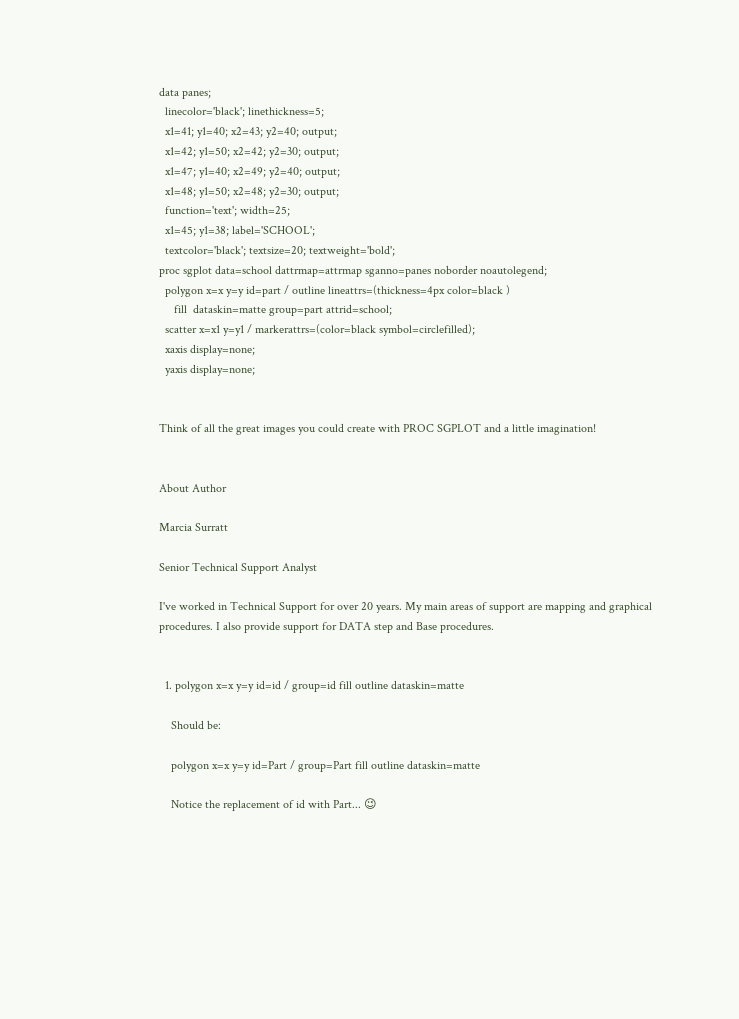data panes;
  linecolor='black'; linethickness=5;
  x1=41; y1=40; x2=43; y2=40; output;
  x1=42; y1=50; x2=42; y2=30; output;
  x1=47; y1=40; x2=49; y2=40; output;
  x1=48; y1=50; x2=48; y2=30; output;
  function='text'; width=25;
  x1=45; y1=38; label='SCHOOL';
  textcolor='black'; textsize=20; textweight='bold';
proc sgplot data=school dattrmap=attrmap sganno=panes noborder noautolegend;
  polygon x=x y=y id=part / outline lineattrs=(thickness=4px color=black )
     fill  dataskin=matte group=part attrid=school;
  scatter x=x1 y=y1 / markerattrs=(color=black symbol=circlefilled);
  xaxis display=none;
  yaxis display=none;


Think of all the great images you could create with PROC SGPLOT and a little imagination!


About Author

Marcia Surratt

Senior Technical Support Analyst

I've worked in Technical Support for over 20 years. My main areas of support are mapping and graphical procedures. I also provide support for DATA step and Base procedures.


  1. polygon x=x y=y id=id / group=id fill outline dataskin=matte

    Should be:

    polygon x=x y=y id=Part / group=Part fill outline dataskin=matte

    Notice the replacement of id with Part... 😉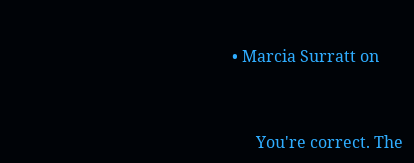• Marcia Surratt on


      You're correct. The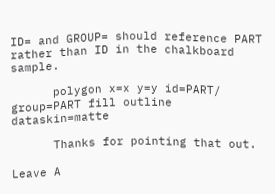ID= and GROUP= should reference PART rather than ID in the chalkboard sample.

      polygon x=x y=y id=PART/ group=PART fill outline dataskin=matte

      Thanks for pointing that out.

Leave A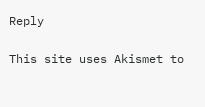Reply

This site uses Akismet to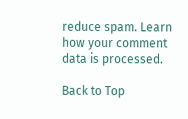reduce spam. Learn how your comment data is processed.

Back to Top